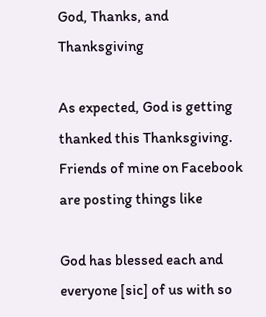God, Thanks, and Thanksgiving

As expected, God is getting thanked this Thanksgiving. Friends of mine on Facebook are posting things like

God has blessed each and everyone [sic] of us with so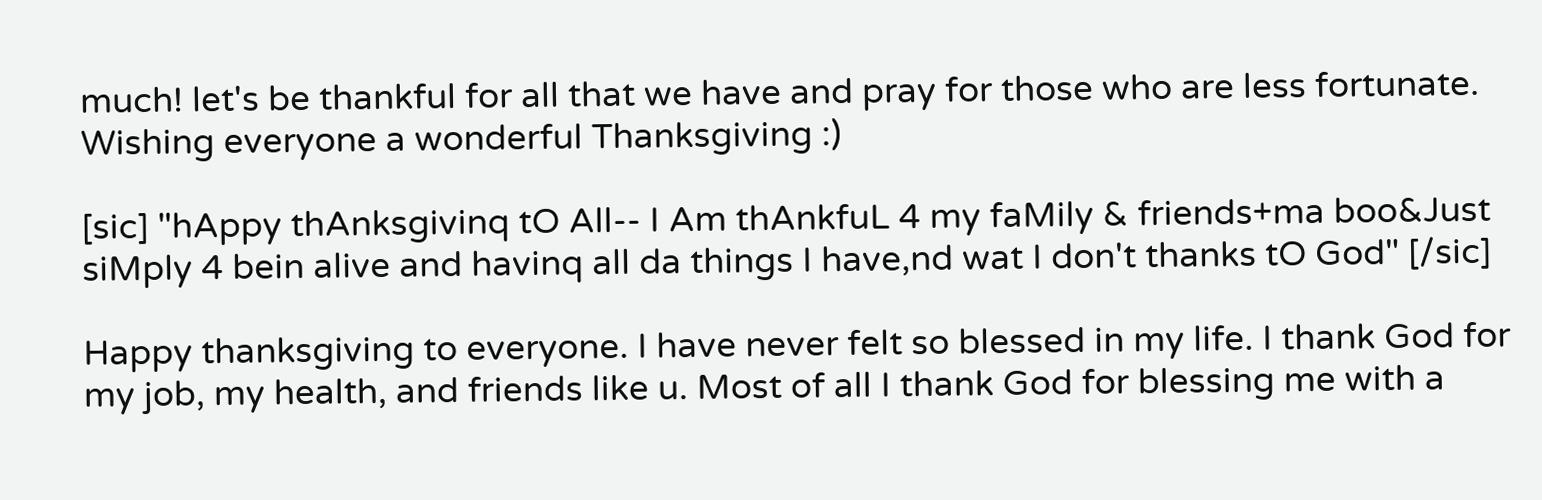much! let's be thankful for all that we have and pray for those who are less fortunate. Wishing everyone a wonderful Thanksgiving :)

[sic] "hAppy thAnksgivinq tO All-- I Am thAnkfuL 4 my faMily & friends+ma boo&Just siMply 4 bein alive and havinq all da things I have,nd wat I don't thanks tO God" [/sic]

Happy thanksgiving to everyone. I have never felt so blessed in my life. I thank God for my job, my health, and friends like u. Most of all I thank God for blessing me with a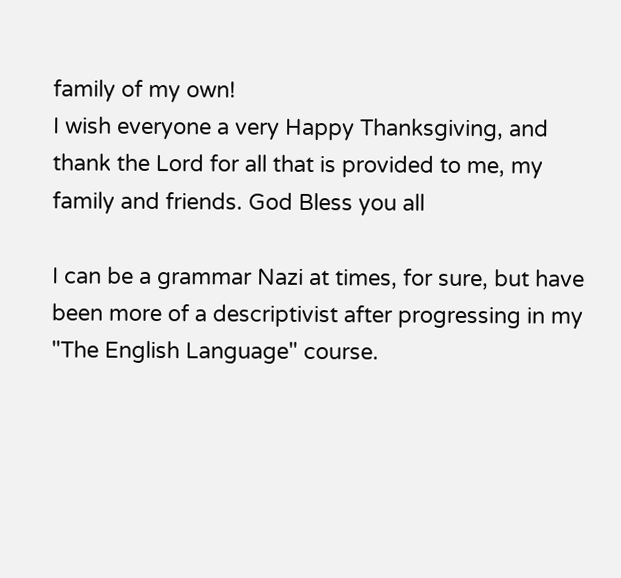family of my own!
I wish everyone a very Happy Thanksgiving, and thank the Lord for all that is provided to me, my family and friends. God Bless you all

I can be a grammar Nazi at times, for sure, but have been more of a descriptivist after progressing in my "The English Language" course.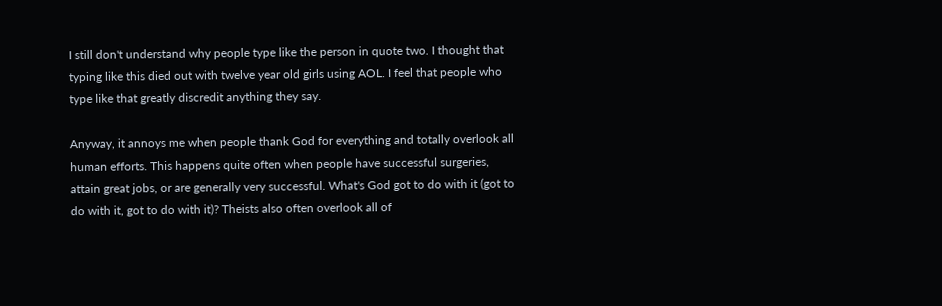I still don't understand why people type like the person in quote two. I thought that typing like this died out with twelve year old girls using AOL. I feel that people who type like that greatly discredit anything they say.

Anyway, it annoys me when people thank God for everything and totally overlook all human efforts. This happens quite often when people have successful surgeries, attain great jobs, or are generally very successful. What's God got to do with it (got to do with it, got to do with it)? Theists also often overlook all of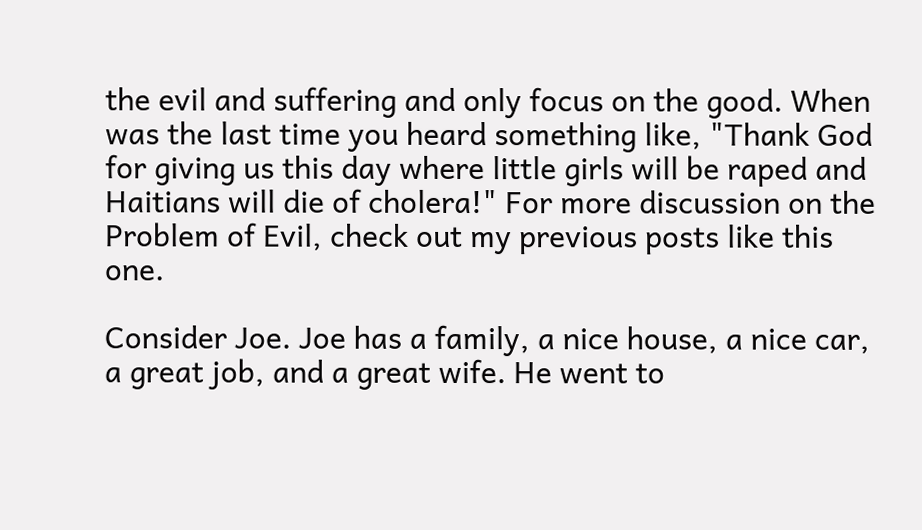the evil and suffering and only focus on the good. When was the last time you heard something like, "Thank God for giving us this day where little girls will be raped and Haitians will die of cholera!" For more discussion on the Problem of Evil, check out my previous posts like this one.

Consider Joe. Joe has a family, a nice house, a nice car, a great job, and a great wife. He went to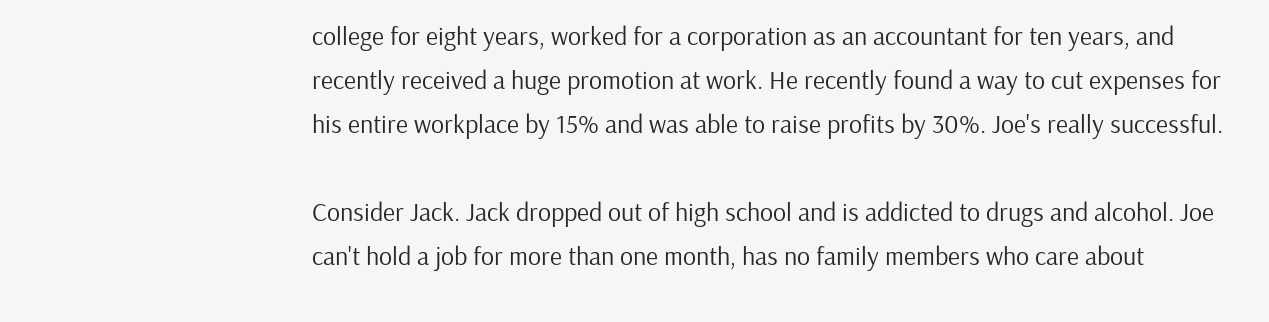college for eight years, worked for a corporation as an accountant for ten years, and recently received a huge promotion at work. He recently found a way to cut expenses for his entire workplace by 15% and was able to raise profits by 30%. Joe's really successful.

Consider Jack. Jack dropped out of high school and is addicted to drugs and alcohol. Joe can't hold a job for more than one month, has no family members who care about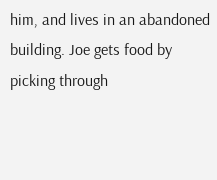him, and lives in an abandoned building. Joe gets food by picking through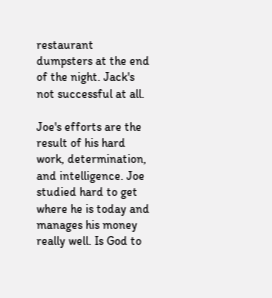restaurant dumpsters at the end of the night. Jack's not successful at all.

Joe's efforts are the result of his hard work, determination, and intelligence. Joe studied hard to get where he is today and manages his money really well. Is God to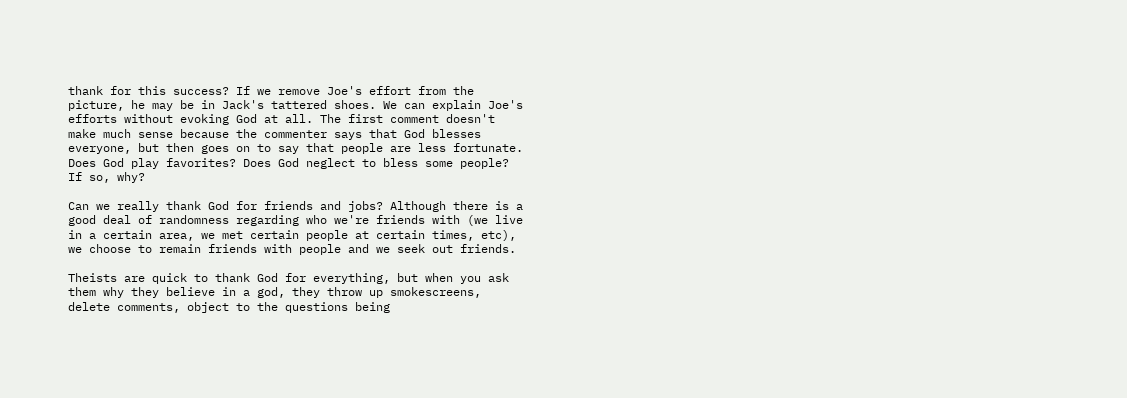thank for this success? If we remove Joe's effort from the picture, he may be in Jack's tattered shoes. We can explain Joe's efforts without evoking God at all. The first comment doesn't make much sense because the commenter says that God blesses everyone, but then goes on to say that people are less fortunate. Does God play favorites? Does God neglect to bless some people? If so, why?

Can we really thank God for friends and jobs? Although there is a good deal of randomness regarding who we're friends with (we live in a certain area, we met certain people at certain times, etc), we choose to remain friends with people and we seek out friends.

Theists are quick to thank God for everything, but when you ask them why they believe in a god, they throw up smokescreens, delete comments, object to the questions being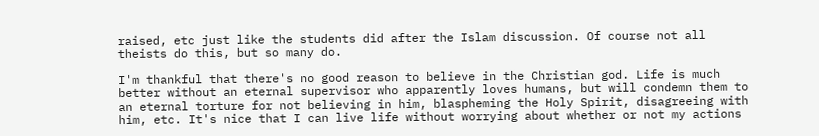raised, etc just like the students did after the Islam discussion. Of course not all theists do this, but so many do.

I'm thankful that there's no good reason to believe in the Christian god. Life is much better without an eternal supervisor who apparently loves humans, but will condemn them to an eternal torture for not believing in him, blaspheming the Holy Spirit, disagreeing with him, etc. It's nice that I can live life without worrying about whether or not my actions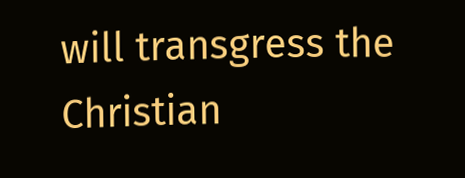will transgress the Christian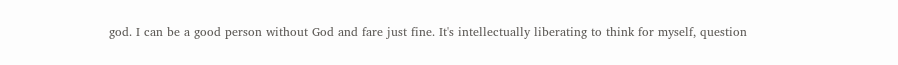god. I can be a good person without God and fare just fine. It's intellectually liberating to think for myself, question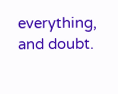everything, and doubt.